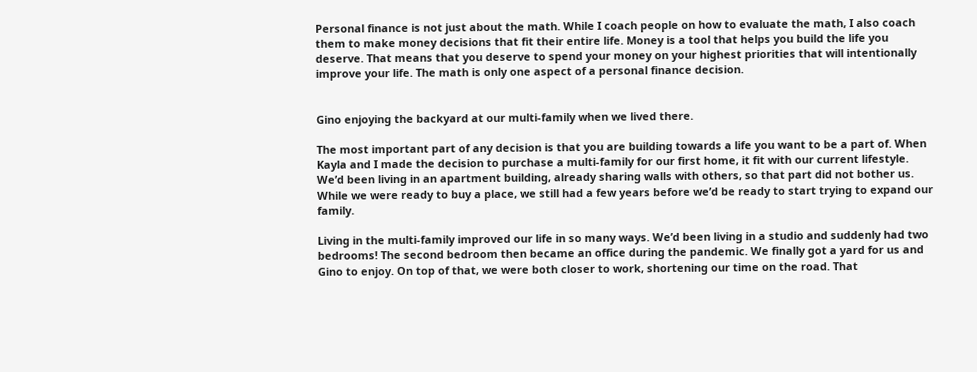Personal finance is not just about the math. While I coach people on how to evaluate the math, I also coach them to make money decisions that fit their entire life. Money is a tool that helps you build the life you deserve. That means that you deserve to spend your money on your highest priorities that will intentionally improve your life. The math is only one aspect of a personal finance decision.


Gino enjoying the backyard at our multi-family when we lived there.

The most important part of any decision is that you are building towards a life you want to be a part of. When Kayla and I made the decision to purchase a multi-family for our first home, it fit with our current lifestyle. We’d been living in an apartment building, already sharing walls with others, so that part did not bother us. While we were ready to buy a place, we still had a few years before we’d be ready to start trying to expand our family.

Living in the multi-family improved our life in so many ways. We’d been living in a studio and suddenly had two bedrooms! The second bedroom then became an office during the pandemic. We finally got a yard for us and Gino to enjoy. On top of that, we were both closer to work, shortening our time on the road. That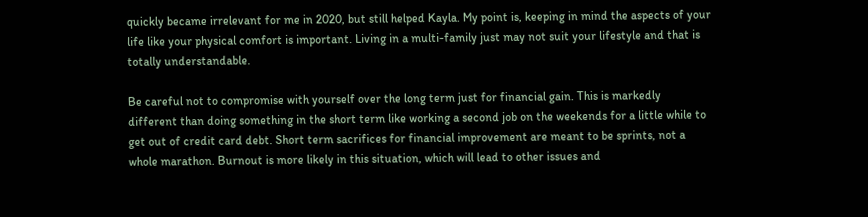quickly became irrelevant for me in 2020, but still helped Kayla. My point is, keeping in mind the aspects of your life like your physical comfort is important. Living in a multi-family just may not suit your lifestyle and that is totally understandable.

Be careful not to compromise with yourself over the long term just for financial gain. This is markedly different than doing something in the short term like working a second job on the weekends for a little while to get out of credit card debt. Short term sacrifices for financial improvement are meant to be sprints, not a whole marathon. Burnout is more likely in this situation, which will lead to other issues and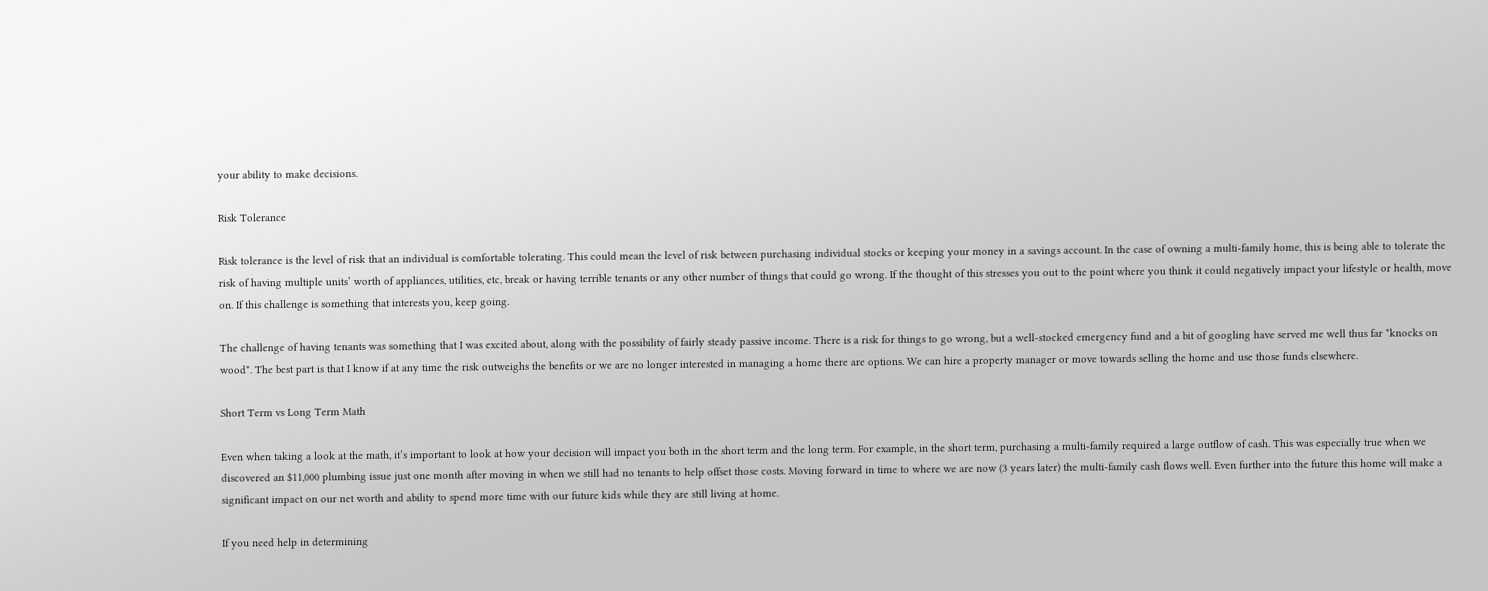your ability to make decisions.

Risk Tolerance

Risk tolerance is the level of risk that an individual is comfortable tolerating. This could mean the level of risk between purchasing individual stocks or keeping your money in a savings account. In the case of owning a multi-family home, this is being able to tolerate the risk of having multiple units’ worth of appliances, utilities, etc, break or having terrible tenants or any other number of things that could go wrong. If the thought of this stresses you out to the point where you think it could negatively impact your lifestyle or health, move on. If this challenge is something that interests you, keep going.

The challenge of having tenants was something that I was excited about, along with the possibility of fairly steady passive income. There is a risk for things to go wrong, but a well-stocked emergency fund and a bit of googling have served me well thus far *knocks on wood*. The best part is that I know if at any time the risk outweighs the benefits or we are no longer interested in managing a home there are options. We can hire a property manager or move towards selling the home and use those funds elsewhere.

Short Term vs Long Term Math

Even when taking a look at the math, it’s important to look at how your decision will impact you both in the short term and the long term. For example, in the short term, purchasing a multi-family required a large outflow of cash. This was especially true when we discovered an $11,000 plumbing issue just one month after moving in when we still had no tenants to help offset those costs. Moving forward in time to where we are now (3 years later) the multi-family cash flows well. Even further into the future this home will make a significant impact on our net worth and ability to spend more time with our future kids while they are still living at home.

If you need help in determining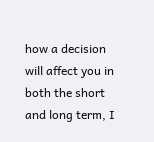how a decision will affect you in both the short and long term, I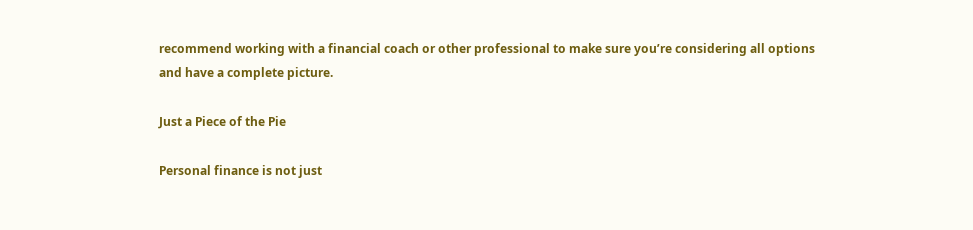recommend working with a financial coach or other professional to make sure you’re considering all options and have a complete picture.

Just a Piece of the Pie

Personal finance is not just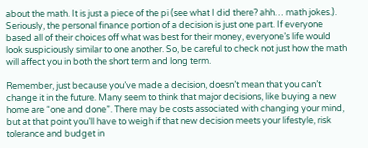about the math. It is just a piece of the pi (see what I did there? ahh… math jokes.). Seriously, the personal finance portion of a decision is just one part. If everyone based all of their choices off what was best for their money, everyone’s life would look suspiciously similar to one another. So, be careful to check not just how the math will affect you in both the short term and long term.

Remember, just because you’ve made a decision, doesn’t mean that you can’t change it in the future. Many seem to think that major decisions, like buying a new home are “one and done”. There may be costs associated with changing your mind, but at that point you’ll have to weigh if that new decision meets your lifestyle, risk tolerance and budget in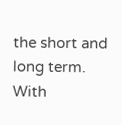the short and long term. With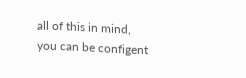all of this in mind, you can be configent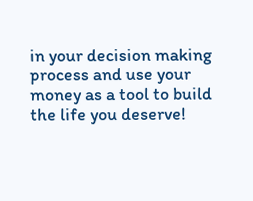in your decision making process and use your money as a tool to build the life you deserve!